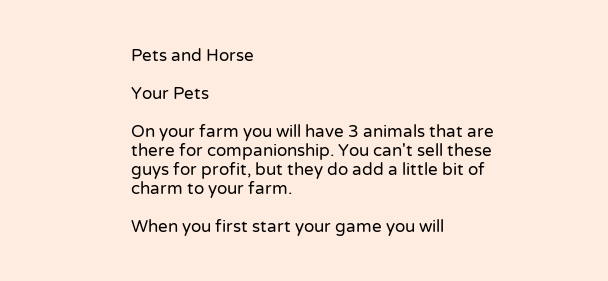Pets and Horse

Your Pets

On your farm you will have 3 animals that are there for companionship. You can't sell these guys for profit, but they do add a little bit of charm to your farm.

When you first start your game you will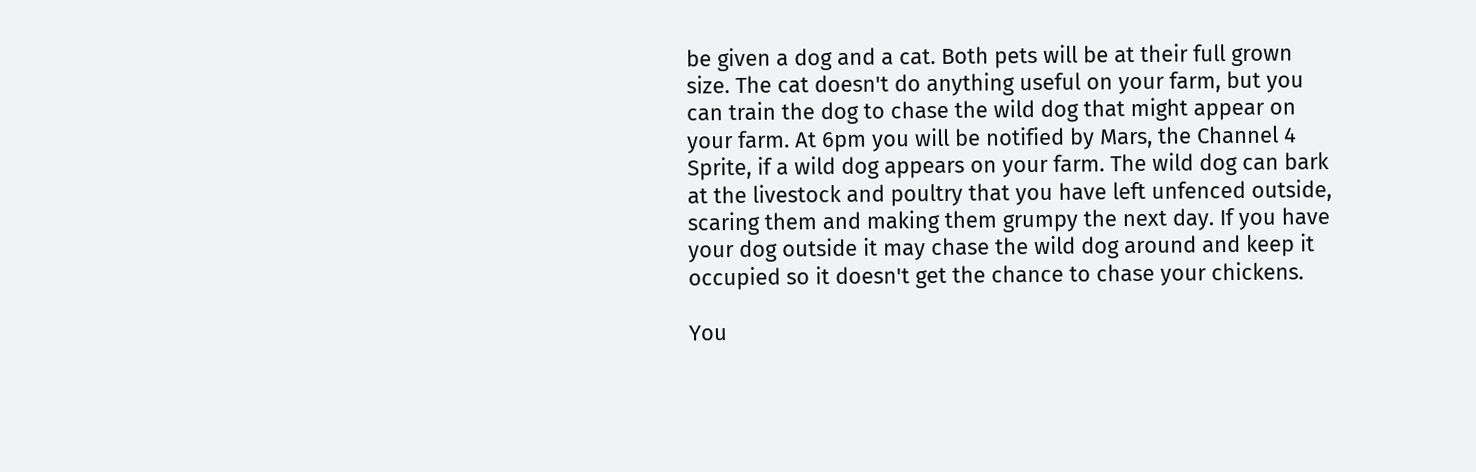be given a dog and a cat. Both pets will be at their full grown size. The cat doesn't do anything useful on your farm, but you can train the dog to chase the wild dog that might appear on your farm. At 6pm you will be notified by Mars, the Channel 4 Sprite, if a wild dog appears on your farm. The wild dog can bark at the livestock and poultry that you have left unfenced outside, scaring them and making them grumpy the next day. If you have your dog outside it may chase the wild dog around and keep it occupied so it doesn't get the chance to chase your chickens.

You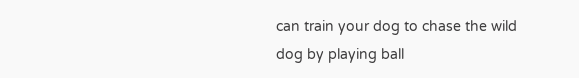can train your dog to chase the wild dog by playing ball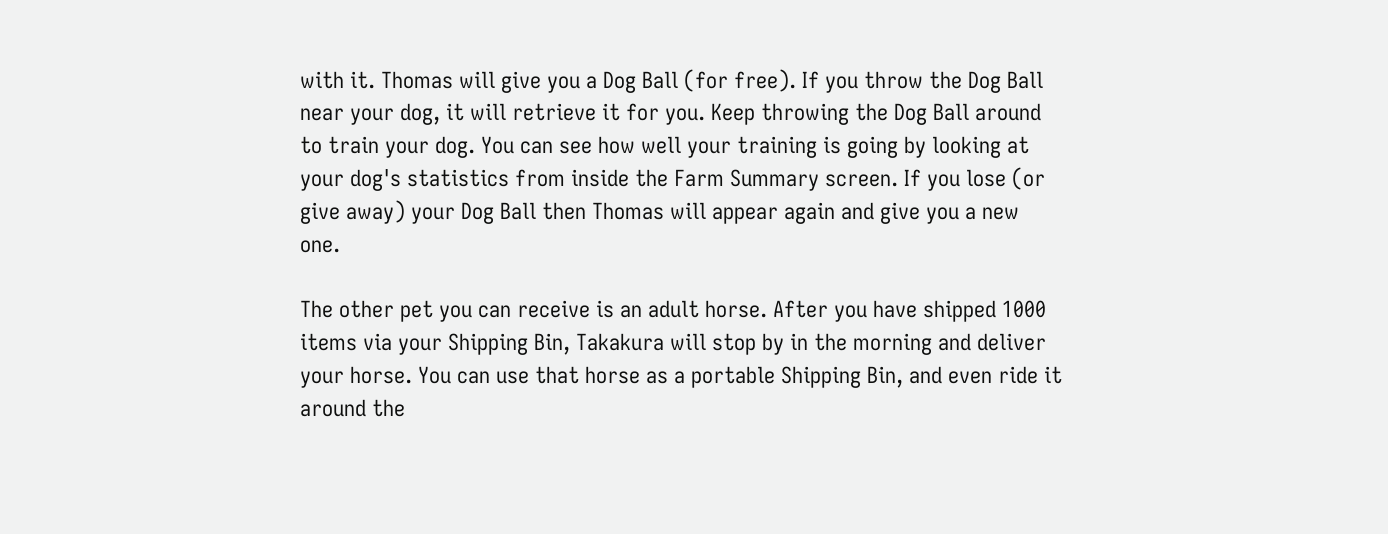with it. Thomas will give you a Dog Ball (for free). If you throw the Dog Ball near your dog, it will retrieve it for you. Keep throwing the Dog Ball around to train your dog. You can see how well your training is going by looking at your dog's statistics from inside the Farm Summary screen. If you lose (or give away) your Dog Ball then Thomas will appear again and give you a new one.

The other pet you can receive is an adult horse. After you have shipped 1000 items via your Shipping Bin, Takakura will stop by in the morning and deliver your horse. You can use that horse as a portable Shipping Bin, and even ride it around the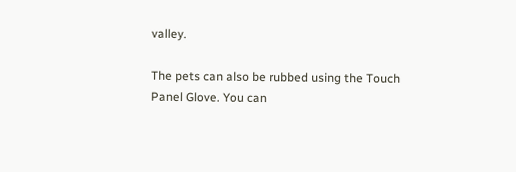valley.

The pets can also be rubbed using the Touch Panel Glove. You can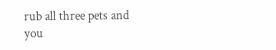rub all three pets and you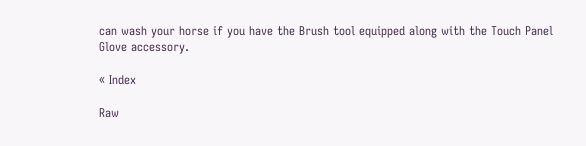can wash your horse if you have the Brush tool equipped along with the Touch Panel Glove accessory.

« Index

Raw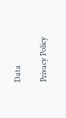Data

Privacy Policy